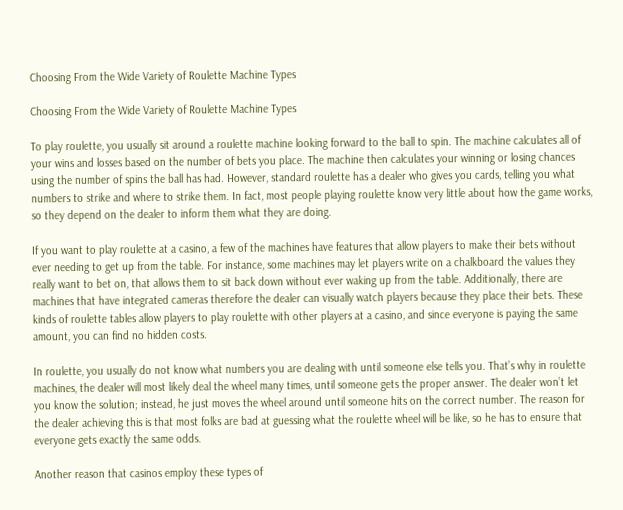Choosing From the Wide Variety of Roulette Machine Types

Choosing From the Wide Variety of Roulette Machine Types

To play roulette, you usually sit around a roulette machine looking forward to the ball to spin. The machine calculates all of your wins and losses based on the number of bets you place. The machine then calculates your winning or losing chances using the number of spins the ball has had. However, standard roulette has a dealer who gives you cards, telling you what numbers to strike and where to strike them. In fact, most people playing roulette know very little about how the game works, so they depend on the dealer to inform them what they are doing.

If you want to play roulette at a casino, a few of the machines have features that allow players to make their bets without ever needing to get up from the table. For instance, some machines may let players write on a chalkboard the values they really want to bet on, that allows them to sit back down without ever waking up from the table. Additionally, there are machines that have integrated cameras therefore the dealer can visually watch players because they place their bets. These kinds of roulette tables allow players to play roulette with other players at a casino, and since everyone is paying the same amount, you can find no hidden costs.

In roulette, you usually do not know what numbers you are dealing with until someone else tells you. That’s why in roulette machines, the dealer will most likely deal the wheel many times, until someone gets the proper answer. The dealer won’t let you know the solution; instead, he just moves the wheel around until someone hits on the correct number. The reason for the dealer achieving this is that most folks are bad at guessing what the roulette wheel will be like, so he has to ensure that everyone gets exactly the same odds.

Another reason that casinos employ these types of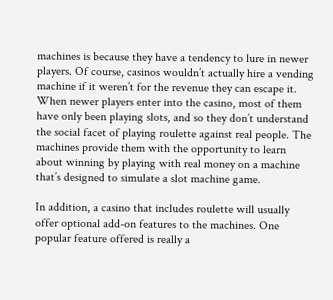machines is because they have a tendency to lure in newer players. Of course, casinos wouldn’t actually hire a vending machine if it weren’t for the revenue they can escape it. When newer players enter into the casino, most of them have only been playing slots, and so they don’t understand the social facet of playing roulette against real people. The machines provide them with the opportunity to learn about winning by playing with real money on a machine that’s designed to simulate a slot machine game.

In addition, a casino that includes roulette will usually offer optional add-on features to the machines. One popular feature offered is really a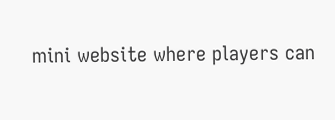mini website where players can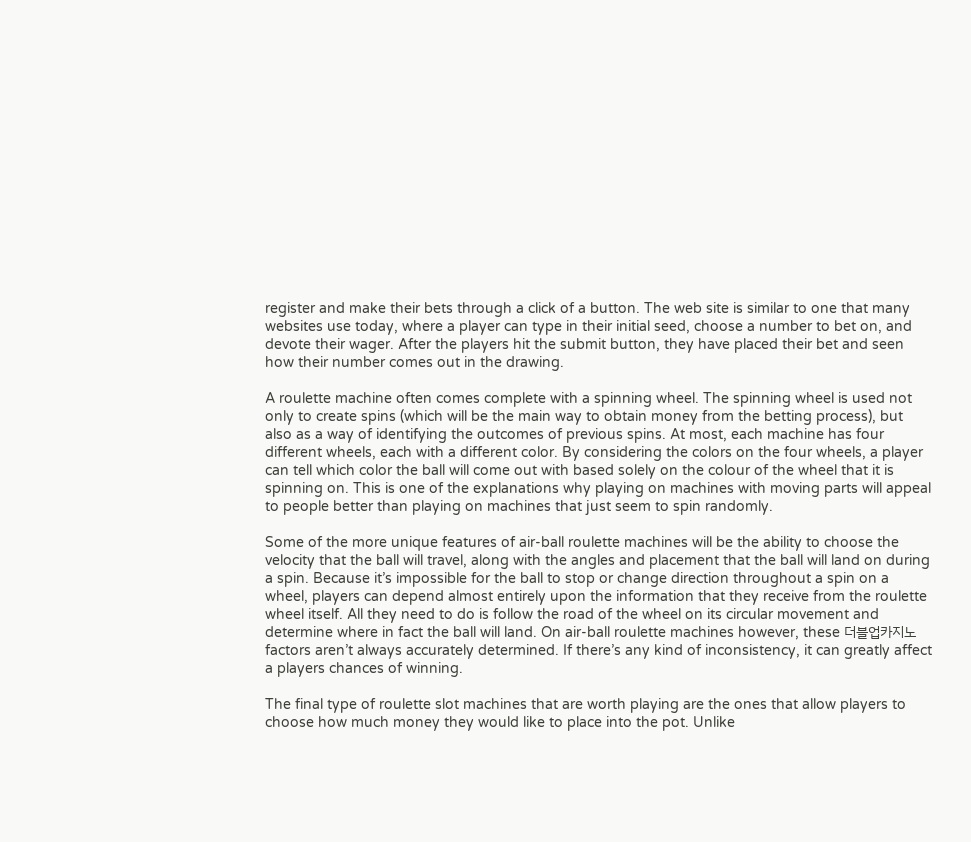register and make their bets through a click of a button. The web site is similar to one that many websites use today, where a player can type in their initial seed, choose a number to bet on, and devote their wager. After the players hit the submit button, they have placed their bet and seen how their number comes out in the drawing.

A roulette machine often comes complete with a spinning wheel. The spinning wheel is used not only to create spins (which will be the main way to obtain money from the betting process), but also as a way of identifying the outcomes of previous spins. At most, each machine has four different wheels, each with a different color. By considering the colors on the four wheels, a player can tell which color the ball will come out with based solely on the colour of the wheel that it is spinning on. This is one of the explanations why playing on machines with moving parts will appeal to people better than playing on machines that just seem to spin randomly.

Some of the more unique features of air-ball roulette machines will be the ability to choose the velocity that the ball will travel, along with the angles and placement that the ball will land on during a spin. Because it’s impossible for the ball to stop or change direction throughout a spin on a wheel, players can depend almost entirely upon the information that they receive from the roulette wheel itself. All they need to do is follow the road of the wheel on its circular movement and determine where in fact the ball will land. On air-ball roulette machines however, these 더블업카지노 factors aren’t always accurately determined. If there’s any kind of inconsistency, it can greatly affect a players chances of winning.

The final type of roulette slot machines that are worth playing are the ones that allow players to choose how much money they would like to place into the pot. Unlike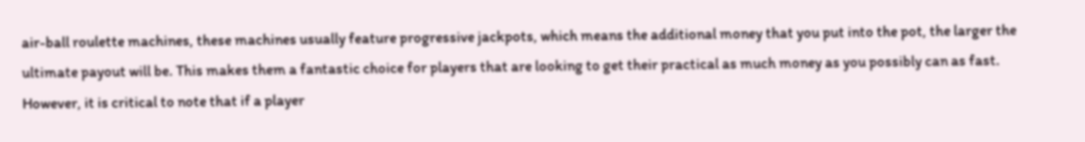air-ball roulette machines, these machines usually feature progressive jackpots, which means the additional money that you put into the pot, the larger the ultimate payout will be. This makes them a fantastic choice for players that are looking to get their practical as much money as you possibly can as fast. However, it is critical to note that if a player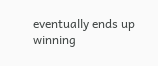eventually ends up winning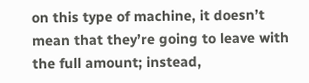on this type of machine, it doesn’t mean that they’re going to leave with the full amount; instead,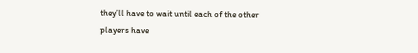they’ll have to wait until each of the other players have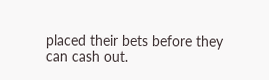placed their bets before they can cash out.